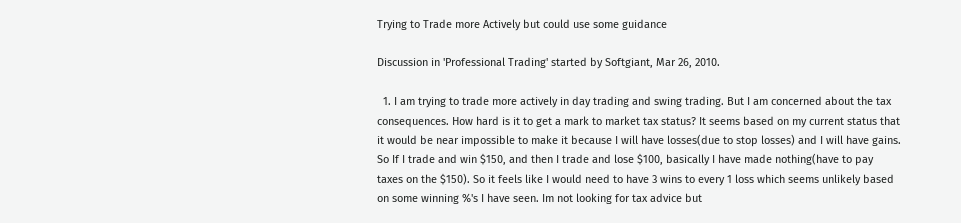Trying to Trade more Actively but could use some guidance

Discussion in 'Professional Trading' started by Softgiant, Mar 26, 2010.

  1. I am trying to trade more actively in day trading and swing trading. But I am concerned about the tax consequences. How hard is it to get a mark to market tax status? It seems based on my current status that it would be near impossible to make it because I will have losses(due to stop losses) and I will have gains. So If I trade and win $150, and then I trade and lose $100, basically I have made nothing(have to pay taxes on the $150). So it feels like I would need to have 3 wins to every 1 loss which seems unlikely based on some winning %'s I have seen. Im not looking for tax advice but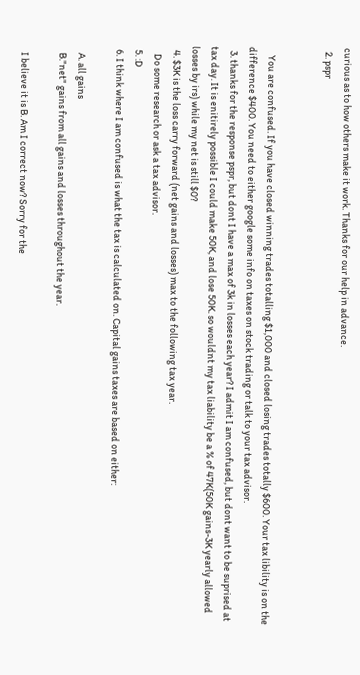curious as to how others make it work. Thanks for our help in advance.
  2. pspr


    You are confused. If you have closed winning trades totalling $1,000 and closed losing trades totally $600. Your tax libility is on the difference $400. You need to either google some info on taxes on stock trading or talk to your tax advisor.
  3. thanks for the response pspr, but dont I have a max of 3k in losses each year? I admit I am confused, but dont want to be suprised at tax day. It is enitirely possible I could make 50K, and lose 50K. so wouldnt my tax liability be a % of 47K(50K gains-3K yearly allowed losses by irs) while my net is still $0?
  4. $3K is the loss carry forward (net gains and losses) max to the following tax year.
    Do some research or ask a tax advisor.
  5. :D
  6. I think where I am confused is what the tax is calculated on. Capital gains taxes are based on either:

    A. all gains
    B."net" gains from all gains and losses throughout the year.

    I believe it is B. Am I correct now? Sorry for the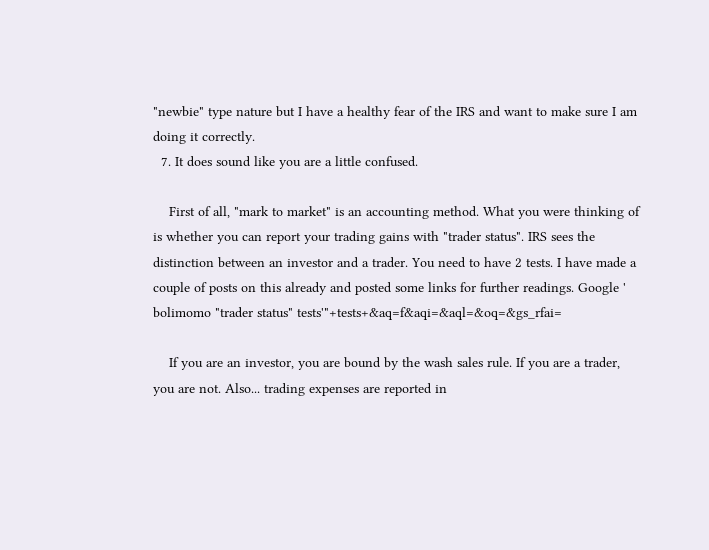"newbie" type nature but I have a healthy fear of the IRS and want to make sure I am doing it correctly.
  7. It does sound like you are a little confused.

    First of all, "mark to market" is an accounting method. What you were thinking of is whether you can report your trading gains with "trader status". IRS sees the distinction between an investor and a trader. You need to have 2 tests. I have made a couple of posts on this already and posted some links for further readings. Google ' bolimomo "trader status" tests'"+tests+&aq=f&aqi=&aql=&oq=&gs_rfai=

    If you are an investor, you are bound by the wash sales rule. If you are a trader, you are not. Also... trading expenses are reported in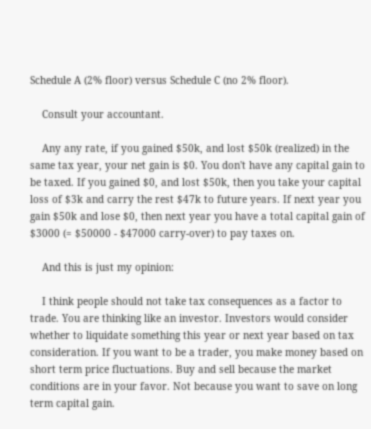Schedule A (2% floor) versus Schedule C (no 2% floor).

    Consult your accountant.

    Any any rate, if you gained $50k, and lost $50k (realized) in the same tax year, your net gain is $0. You don't have any capital gain to be taxed. If you gained $0, and lost $50k, then you take your capital loss of $3k and carry the rest $47k to future years. If next year you gain $50k and lose $0, then next year you have a total capital gain of $3000 (= $50000 - $47000 carry-over) to pay taxes on.

    And this is just my opinion:

    I think people should not take tax consequences as a factor to trade. You are thinking like an investor. Investors would consider whether to liquidate something this year or next year based on tax consideration. If you want to be a trader, you make money based on short term price fluctuations. Buy and sell because the market conditions are in your favor. Not because you want to save on long term capital gain.